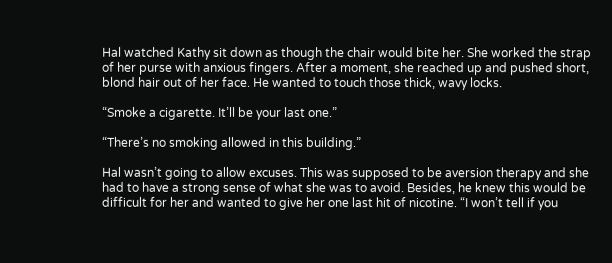Hal watched Kathy sit down as though the chair would bite her. She worked the strap of her purse with anxious fingers. After a moment, she reached up and pushed short, blond hair out of her face. He wanted to touch those thick, wavy locks.

“Smoke a cigarette. It’ll be your last one.”

“There’s no smoking allowed in this building.”

Hal wasn’t going to allow excuses. This was supposed to be aversion therapy and she had to have a strong sense of what she was to avoid. Besides, he knew this would be difficult for her and wanted to give her one last hit of nicotine. “I won’t tell if you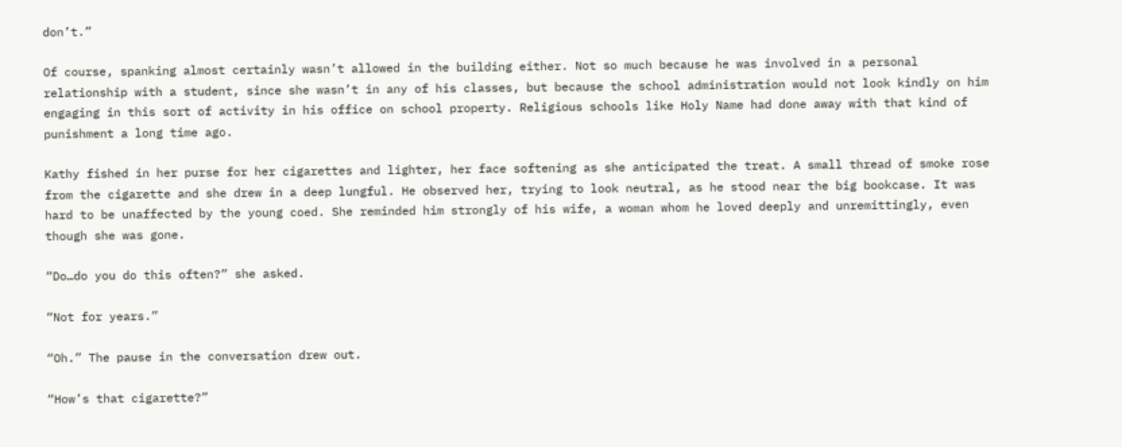don’t.”

Of course, spanking almost certainly wasn’t allowed in the building either. Not so much because he was involved in a personal relationship with a student, since she wasn’t in any of his classes, but because the school administration would not look kindly on him engaging in this sort of activity in his office on school property. Religious schools like Holy Name had done away with that kind of punishment a long time ago.

Kathy fished in her purse for her cigarettes and lighter, her face softening as she anticipated the treat. A small thread of smoke rose from the cigarette and she drew in a deep lungful. He observed her, trying to look neutral, as he stood near the big bookcase. It was hard to be unaffected by the young coed. She reminded him strongly of his wife, a woman whom he loved deeply and unremittingly, even though she was gone.

“Do…do you do this often?” she asked.

“Not for years.”

“Oh.” The pause in the conversation drew out.

“How’s that cigarette?”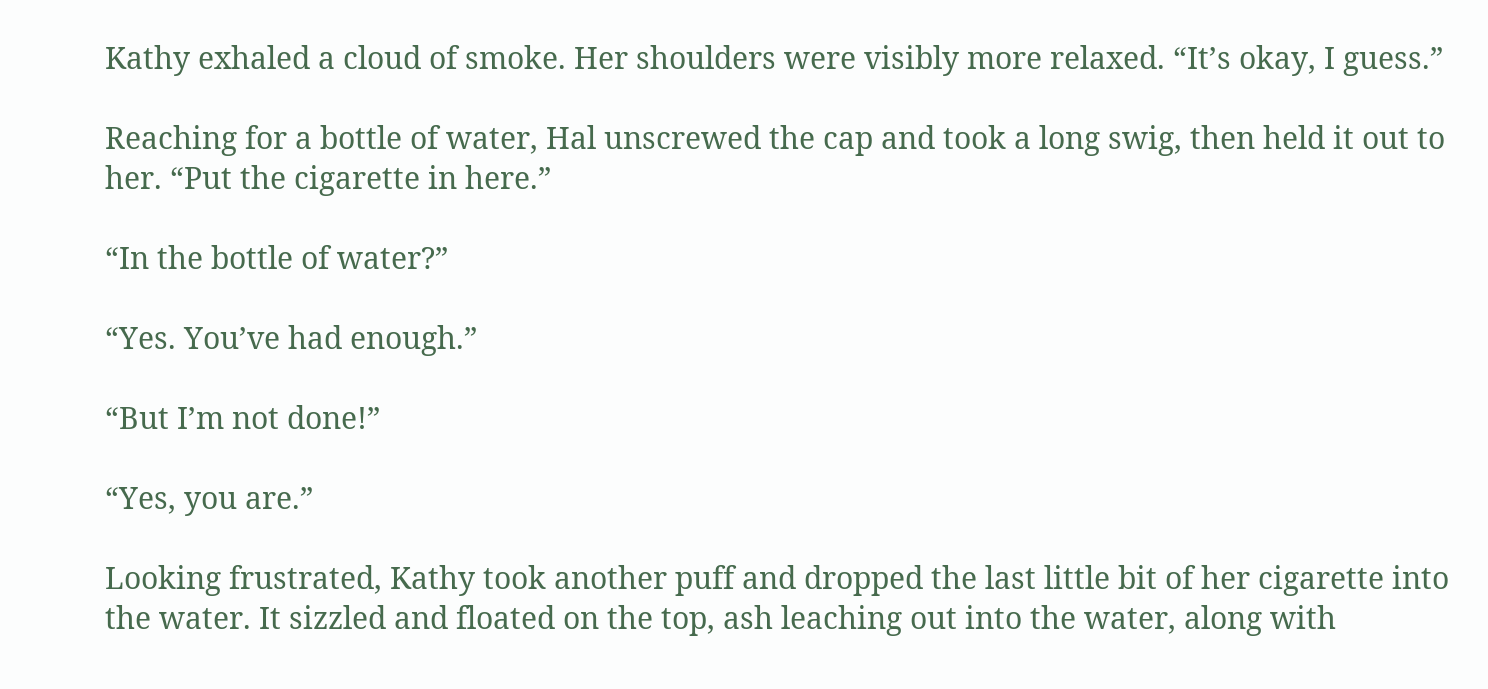Kathy exhaled a cloud of smoke. Her shoulders were visibly more relaxed. “It’s okay, I guess.”

Reaching for a bottle of water, Hal unscrewed the cap and took a long swig, then held it out to her. “Put the cigarette in here.”

“In the bottle of water?”

“Yes. You’ve had enough.”

“But I’m not done!”

“Yes, you are.”

Looking frustrated, Kathy took another puff and dropped the last little bit of her cigarette into the water. It sizzled and floated on the top, ash leaching out into the water, along with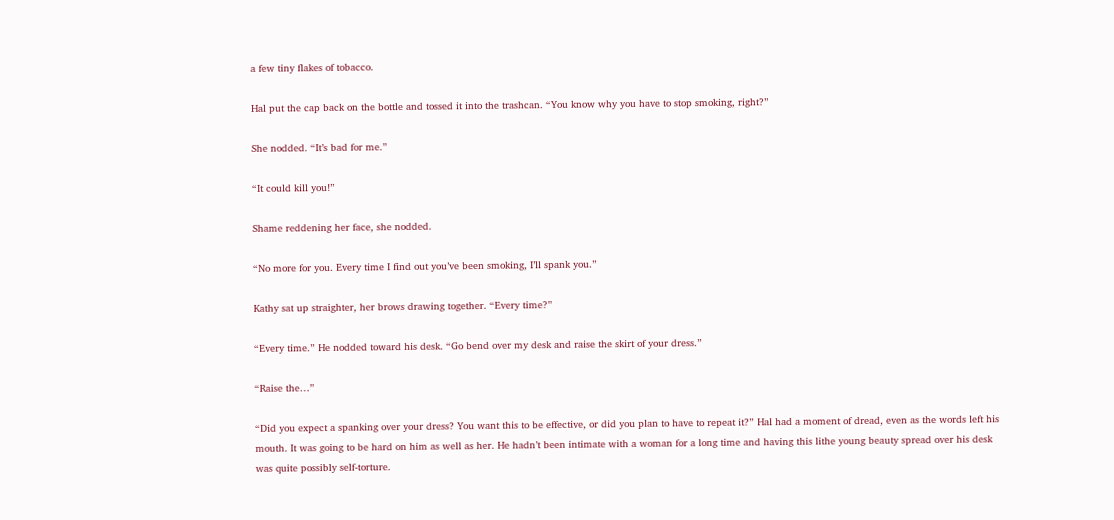a few tiny flakes of tobacco.

Hal put the cap back on the bottle and tossed it into the trashcan. “You know why you have to stop smoking, right?”

She nodded. “It’s bad for me.”

“It could kill you!”

Shame reddening her face, she nodded.

“No more for you. Every time I find out you’ve been smoking, I’ll spank you.”

Kathy sat up straighter, her brows drawing together. “Every time?”

“Every time.” He nodded toward his desk. “Go bend over my desk and raise the skirt of your dress.”

“Raise the…”

“Did you expect a spanking over your dress? You want this to be effective, or did you plan to have to repeat it?” Hal had a moment of dread, even as the words left his mouth. It was going to be hard on him as well as her. He hadn’t been intimate with a woman for a long time and having this lithe young beauty spread over his desk was quite possibly self-torture.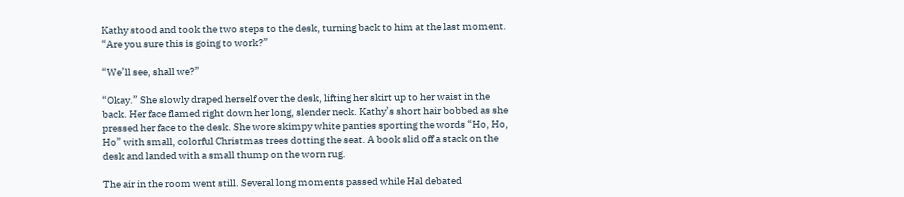Kathy stood and took the two steps to the desk, turning back to him at the last moment. “Are you sure this is going to work?”

“We’ll see, shall we?”

“Okay.” She slowly draped herself over the desk, lifting her skirt up to her waist in the back. Her face flamed right down her long, slender neck. Kathy’s short hair bobbed as she pressed her face to the desk. She wore skimpy white panties sporting the words “Ho, Ho, Ho” with small, colorful Christmas trees dotting the seat. A book slid off a stack on the desk and landed with a small thump on the worn rug.

The air in the room went still. Several long moments passed while Hal debated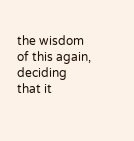the wisdom of this again, deciding that it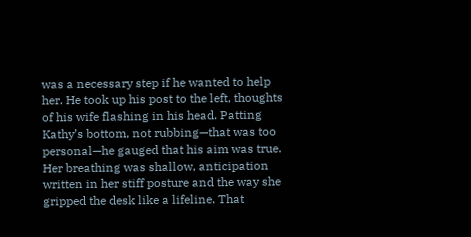was a necessary step if he wanted to help her. He took up his post to the left, thoughts of his wife flashing in his head. Patting Kathy’s bottom, not rubbing—that was too personal—he gauged that his aim was true. Her breathing was shallow, anticipation written in her stiff posture and the way she gripped the desk like a lifeline. That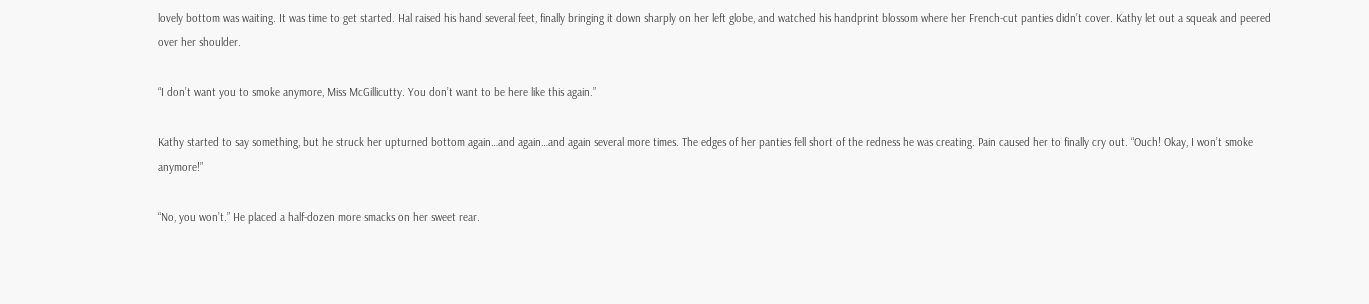lovely bottom was waiting. It was time to get started. Hal raised his hand several feet, finally bringing it down sharply on her left globe, and watched his handprint blossom where her French-cut panties didn’t cover. Kathy let out a squeak and peered over her shoulder.

“I don’t want you to smoke anymore, Miss McGillicutty. You don’t want to be here like this again.”

Kathy started to say something, but he struck her upturned bottom again…and again…and again several more times. The edges of her panties fell short of the redness he was creating. Pain caused her to finally cry out. “Ouch! Okay, I won’t smoke anymore!”

“No, you won’t.” He placed a half-dozen more smacks on her sweet rear.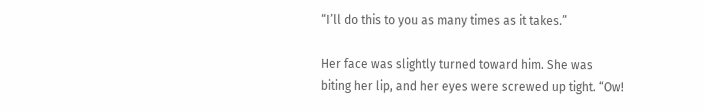“I’ll do this to you as many times as it takes.”

Her face was slightly turned toward him. She was biting her lip, and her eyes were screwed up tight. “Ow!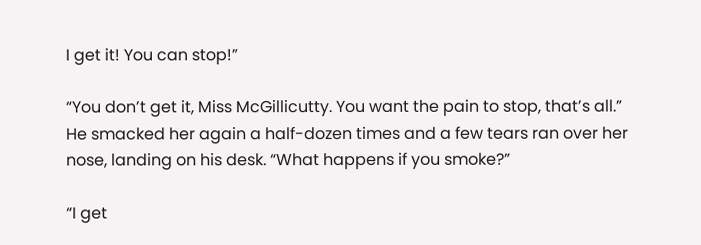I get it! You can stop!”

“You don’t get it, Miss McGillicutty. You want the pain to stop, that’s all.” He smacked her again a half-dozen times and a few tears ran over her nose, landing on his desk. “What happens if you smoke?”

“I get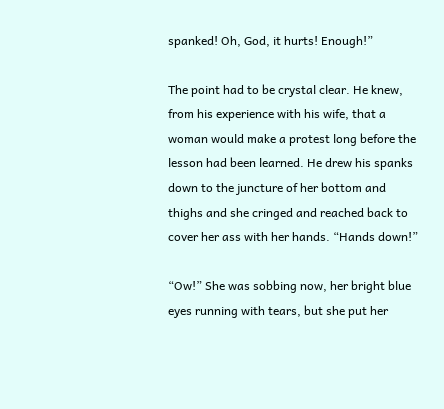spanked! Oh, God, it hurts! Enough!”

The point had to be crystal clear. He knew, from his experience with his wife, that a woman would make a protest long before the lesson had been learned. He drew his spanks down to the juncture of her bottom and thighs and she cringed and reached back to cover her ass with her hands. “Hands down!”

“Ow!” She was sobbing now, her bright blue eyes running with tears, but she put her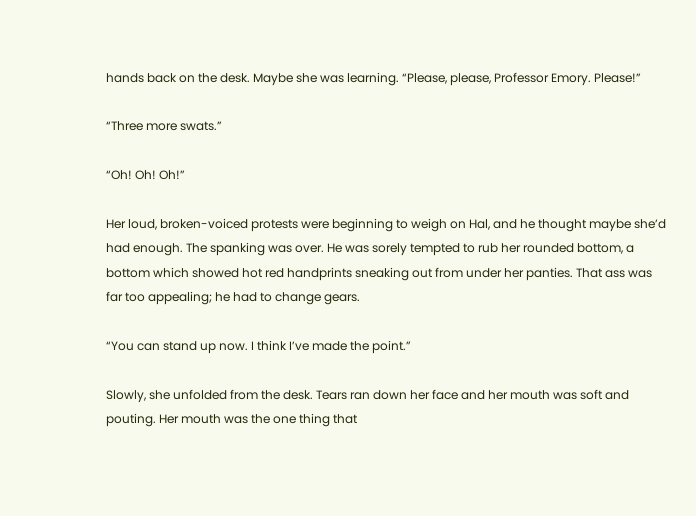hands back on the desk. Maybe she was learning. “Please, please, Professor Emory. Please!”

“Three more swats.”

“Oh! Oh! Oh!”

Her loud, broken-voiced protests were beginning to weigh on Hal, and he thought maybe she’d had enough. The spanking was over. He was sorely tempted to rub her rounded bottom, a bottom which showed hot red handprints sneaking out from under her panties. That ass was far too appealing; he had to change gears.

“You can stand up now. I think I’ve made the point.”

Slowly, she unfolded from the desk. Tears ran down her face and her mouth was soft and pouting. Her mouth was the one thing that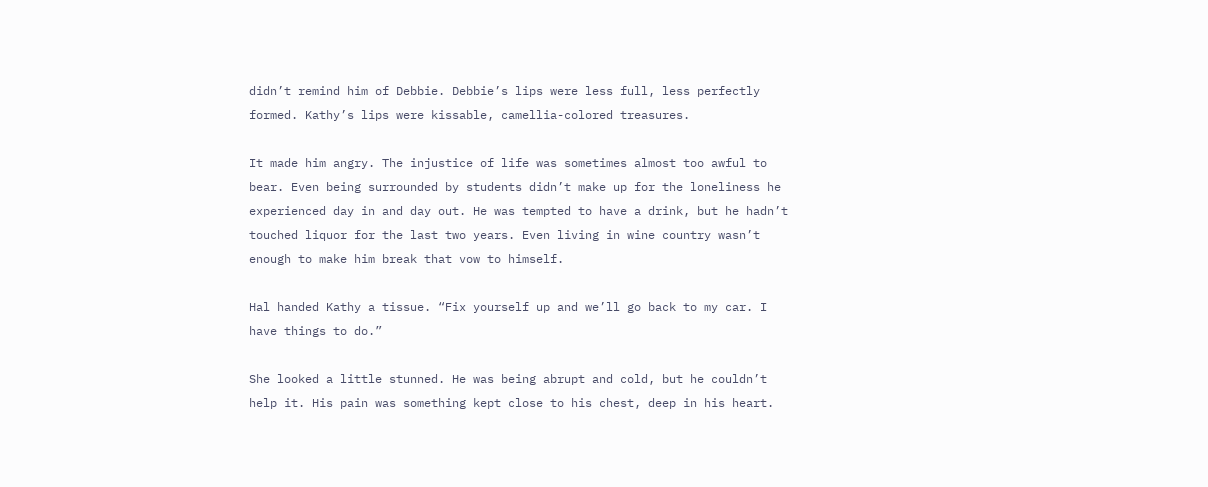didn’t remind him of Debbie. Debbie’s lips were less full, less perfectly formed. Kathy’s lips were kissable, camellia-colored treasures.

It made him angry. The injustice of life was sometimes almost too awful to bear. Even being surrounded by students didn’t make up for the loneliness he experienced day in and day out. He was tempted to have a drink, but he hadn’t touched liquor for the last two years. Even living in wine country wasn’t enough to make him break that vow to himself.

Hal handed Kathy a tissue. “Fix yourself up and we’ll go back to my car. I have things to do.”

She looked a little stunned. He was being abrupt and cold, but he couldn’t help it. His pain was something kept close to his chest, deep in his heart.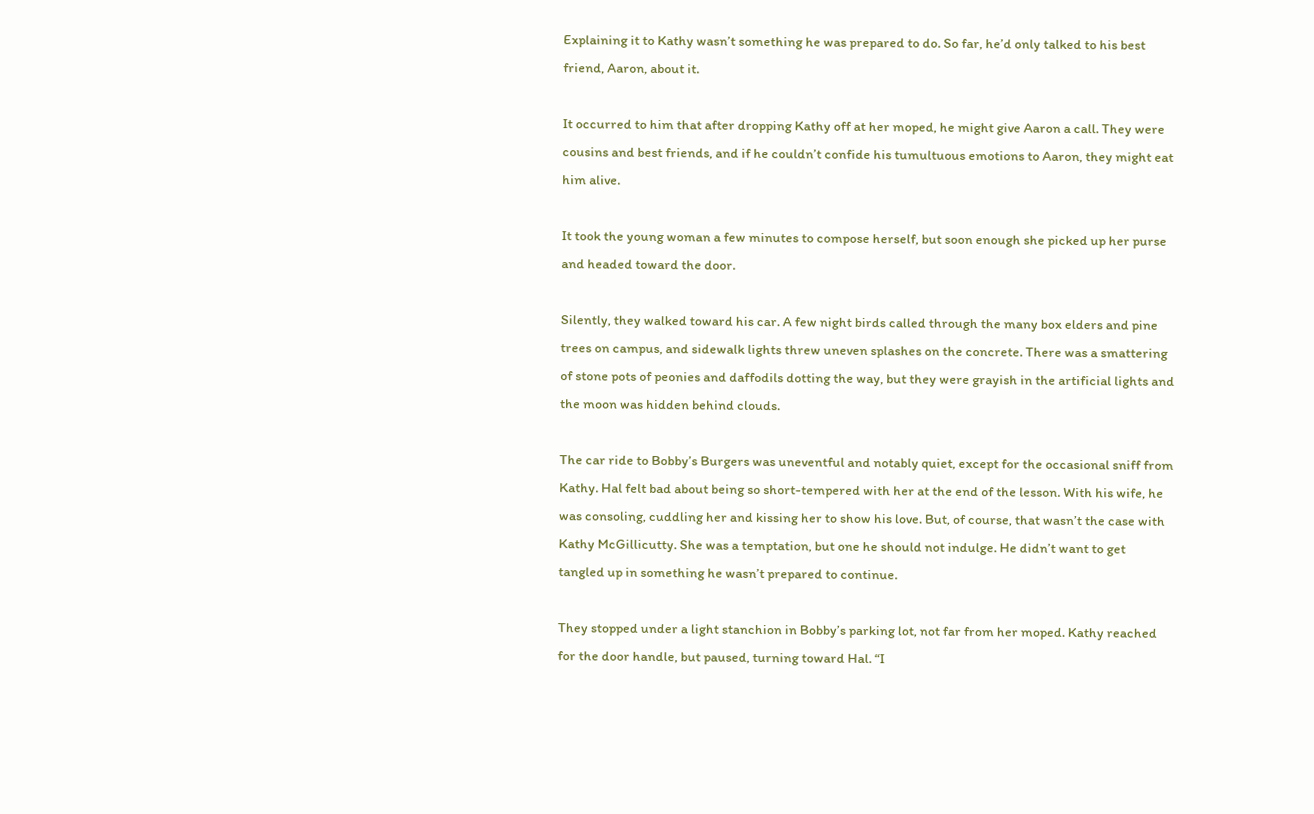Explaining it to Kathy wasn’t something he was prepared to do. So far, he’d only talked to his best friend, Aaron, about it.

It occurred to him that after dropping Kathy off at her moped, he might give Aaron a call. They were cousins and best friends, and if he couldn’t confide his tumultuous emotions to Aaron, they might eat him alive.

It took the young woman a few minutes to compose herself, but soon enough she picked up her purse and headed toward the door.

Silently, they walked toward his car. A few night birds called through the many box elders and pine trees on campus, and sidewalk lights threw uneven splashes on the concrete. There was a smattering of stone pots of peonies and daffodils dotting the way, but they were grayish in the artificial lights and the moon was hidden behind clouds.

The car ride to Bobby’s Burgers was uneventful and notably quiet, except for the occasional sniff from Kathy. Hal felt bad about being so short-tempered with her at the end of the lesson. With his wife, he was consoling, cuddling her and kissing her to show his love. But, of course, that wasn’t the case with Kathy McGillicutty. She was a temptation, but one he should not indulge. He didn’t want to get tangled up in something he wasn’t prepared to continue.

They stopped under a light stanchion in Bobby’s parking lot, not far from her moped. Kathy reached for the door handle, but paused, turning toward Hal. “I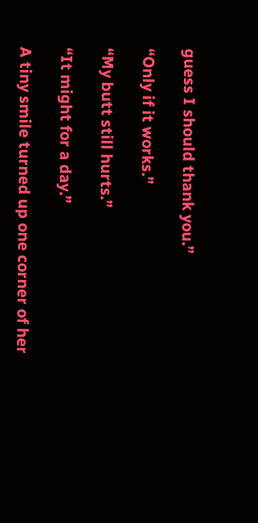guess I should thank you.”

“Only if it works.”

“My butt still hurts.”

“It might for a day.”

A tiny smile turned up one corner of her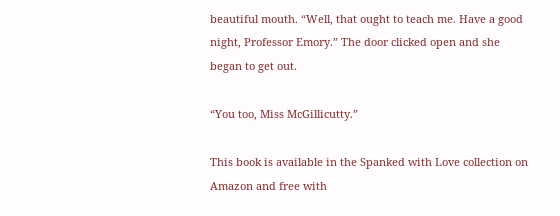beautiful mouth. “Well, that ought to teach me. Have a good night, Professor Emory.” The door clicked open and she began to get out.

“You too, Miss McGillicutty.”

This book is available in the Spanked with Love collection on Amazon and free with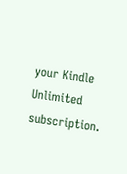your Kindle Unlimited subscription.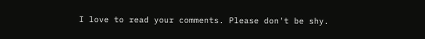I love to read your comments. Please don't be shy.